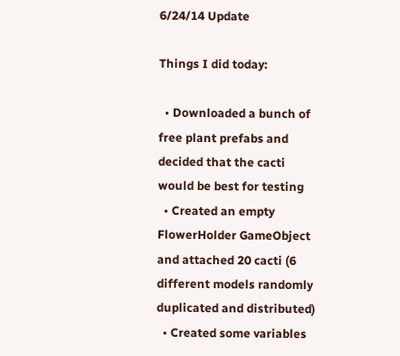6/24/14 Update

Things I did today:

  • Downloaded a bunch of free plant prefabs and decided that the cacti would be best for testing
  • Created an empty FlowerHolder GameObject and attached 20 cacti (6 different models randomly duplicated and distributed)
  • Created some variables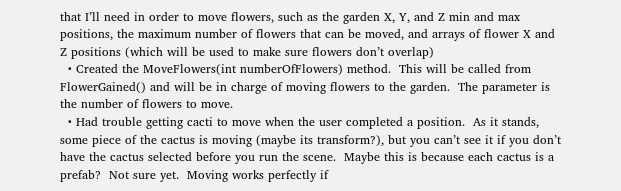that I’ll need in order to move flowers, such as the garden X, Y, and Z min and max positions, the maximum number of flowers that can be moved, and arrays of flower X and Z positions (which will be used to make sure flowers don’t overlap)
  • Created the MoveFlowers(int numberOfFlowers) method.  This will be called from FlowerGained() and will be in charge of moving flowers to the garden.  The parameter is the number of flowers to move.
  • Had trouble getting cacti to move when the user completed a position.  As it stands, some piece of the cactus is moving (maybe its transform?), but you can’t see it if you don’t have the cactus selected before you run the scene.  Maybe this is because each cactus is a prefab?  Not sure yet.  Moving works perfectly if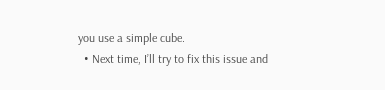you use a simple cube.
  • Next time, I’ll try to fix this issue and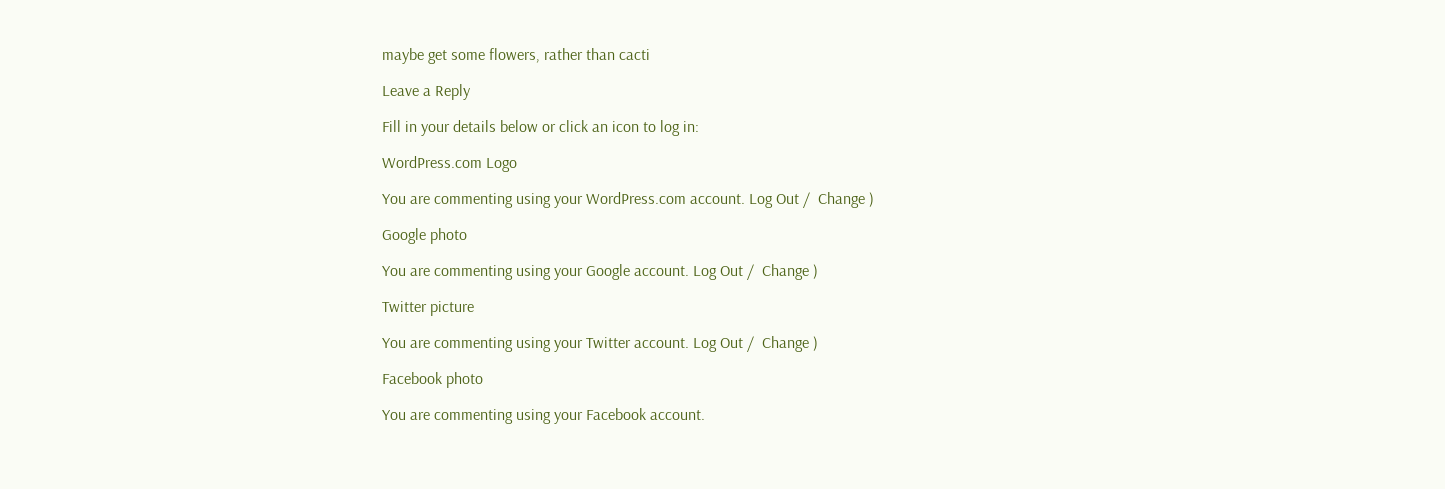maybe get some flowers, rather than cacti

Leave a Reply

Fill in your details below or click an icon to log in:

WordPress.com Logo

You are commenting using your WordPress.com account. Log Out /  Change )

Google photo

You are commenting using your Google account. Log Out /  Change )

Twitter picture

You are commenting using your Twitter account. Log Out /  Change )

Facebook photo

You are commenting using your Facebook account.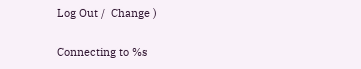Log Out /  Change )

Connecting to %s